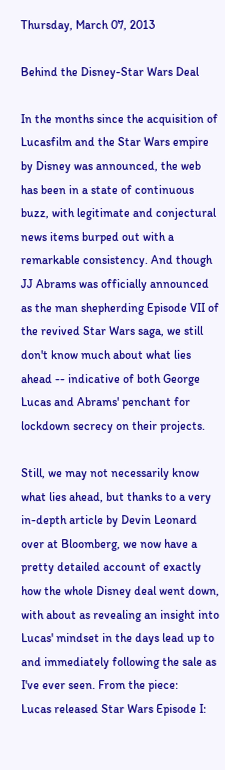Thursday, March 07, 2013

Behind the Disney-Star Wars Deal

In the months since the acquisition of Lucasfilm and the Star Wars empire by Disney was announced, the web has been in a state of continuous buzz, with legitimate and conjectural news items burped out with a remarkable consistency. And though JJ Abrams was officially announced as the man shepherding Episode VII of the revived Star Wars saga, we still don't know much about what lies ahead -- indicative of both George Lucas and Abrams' penchant for lockdown secrecy on their projects.

Still, we may not necessarily know what lies ahead, but thanks to a very in-depth article by Devin Leonard over at Bloomberg, we now have a pretty detailed account of exactly how the whole Disney deal went down, with about as revealing an insight into Lucas' mindset in the days lead up to and immediately following the sale as I've ever seen. From the piece:
Lucas released Star Wars Episode I: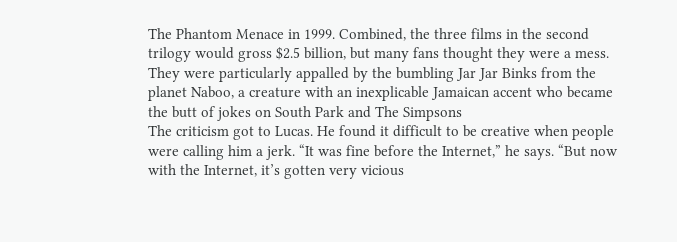The Phantom Menace in 1999. Combined, the three films in the second trilogy would gross $2.5 billion, but many fans thought they were a mess. They were particularly appalled by the bumbling Jar Jar Binks from the planet Naboo, a creature with an inexplicable Jamaican accent who became the butt of jokes on South Park and The Simpsons
The criticism got to Lucas. He found it difficult to be creative when people were calling him a jerk. “It was fine before the Internet,” he says. “But now with the Internet, it’s gotten very vicious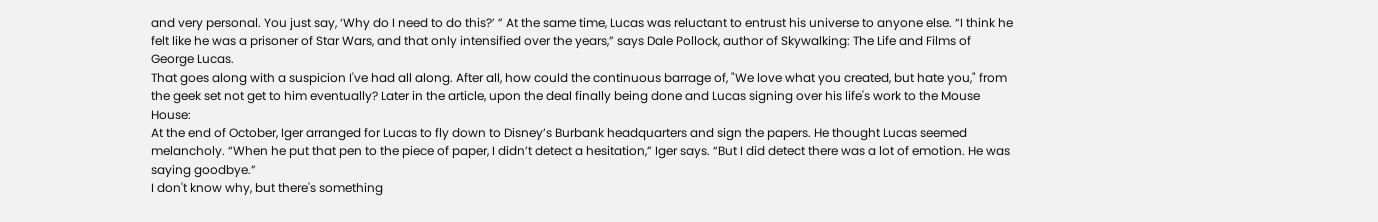and very personal. You just say, ‘Why do I need to do this?’ ” At the same time, Lucas was reluctant to entrust his universe to anyone else. “I think he felt like he was a prisoner of Star Wars, and that only intensified over the years,” says Dale Pollock, author of Skywalking: The Life and Films of George Lucas.
That goes along with a suspicion I've had all along. After all, how could the continuous barrage of, "We love what you created, but hate you," from the geek set not get to him eventually? Later in the article, upon the deal finally being done and Lucas signing over his life's work to the Mouse House:
At the end of October, Iger arranged for Lucas to fly down to Disney’s Burbank headquarters and sign the papers. He thought Lucas seemed melancholy. “When he put that pen to the piece of paper, I didn’t detect a hesitation,” Iger says. “But I did detect there was a lot of emotion. He was saying goodbye.”
I don't know why, but there's something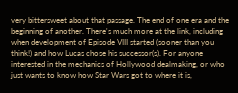very bittersweet about that passage. The end of one era and the beginning of another. There's much more at the link, including when development of Episode VIII started (sooner than you think!) and how Lucas chose his successor(s). For anyone interested in the mechanics of Hollywood dealmaking, or who just wants to know how Star Wars got to where it is,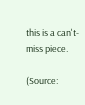this is a can't-miss piece.

(Source: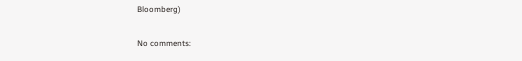Bloomberg)

No comments: